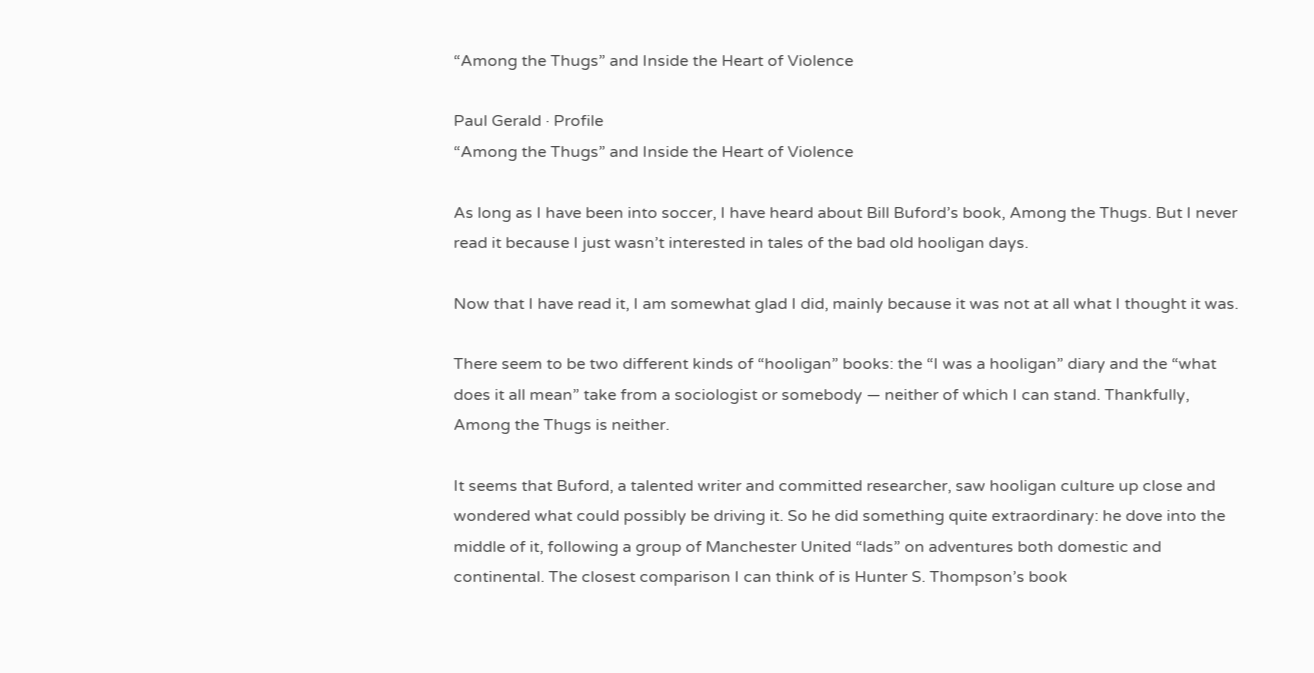“Among the Thugs” and Inside the Heart of Violence

Paul Gerald · Profile
“Among the Thugs” and Inside the Heart of Violence

As long as I have been into soccer, I have heard about Bill Buford’s book, Among the Thugs. But I never read it because I just wasn’t interested in tales of the bad old hooligan days.

Now that I have read it, I am somewhat glad I did, mainly because it was not at all what I thought it was.

There seem to be two different kinds of “hooligan” books: the “I was a hooligan” diary and the “what does it all mean” take from a sociologist or somebody — neither of which I can stand. Thankfully, Among the Thugs is neither.

It seems that Buford, a talented writer and committed researcher, saw hooligan culture up close and wondered what could possibly be driving it. So he did something quite extraordinary: he dove into the middle of it, following a group of Manchester United “lads” on adventures both domestic and continental. The closest comparison I can think of is Hunter S. Thompson’s book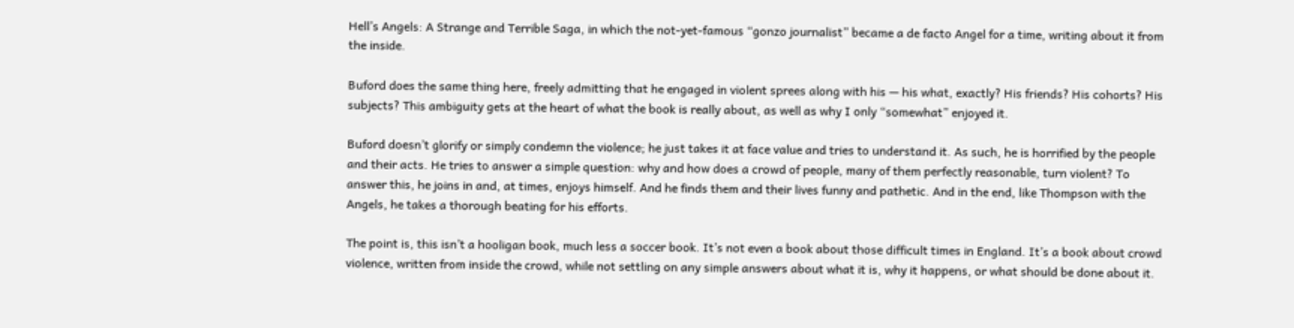Hell’s Angels: A Strange and Terrible Saga, in which the not-yet-famous “gonzo journalist” became a de facto Angel for a time, writing about it from the inside.

Buford does the same thing here, freely admitting that he engaged in violent sprees along with his — his what, exactly? His friends? His cohorts? His subjects? This ambiguity gets at the heart of what the book is really about, as well as why I only “somewhat” enjoyed it.

Buford doesn’t glorify or simply condemn the violence; he just takes it at face value and tries to understand it. As such, he is horrified by the people and their acts. He tries to answer a simple question: why and how does a crowd of people, many of them perfectly reasonable, turn violent? To answer this, he joins in and, at times, enjoys himself. And he finds them and their lives funny and pathetic. And in the end, like Thompson with the Angels, he takes a thorough beating for his efforts.

The point is, this isn’t a hooligan book, much less a soccer book. It’s not even a book about those difficult times in England. It’s a book about crowd violence, written from inside the crowd, while not settling on any simple answers about what it is, why it happens, or what should be done about it.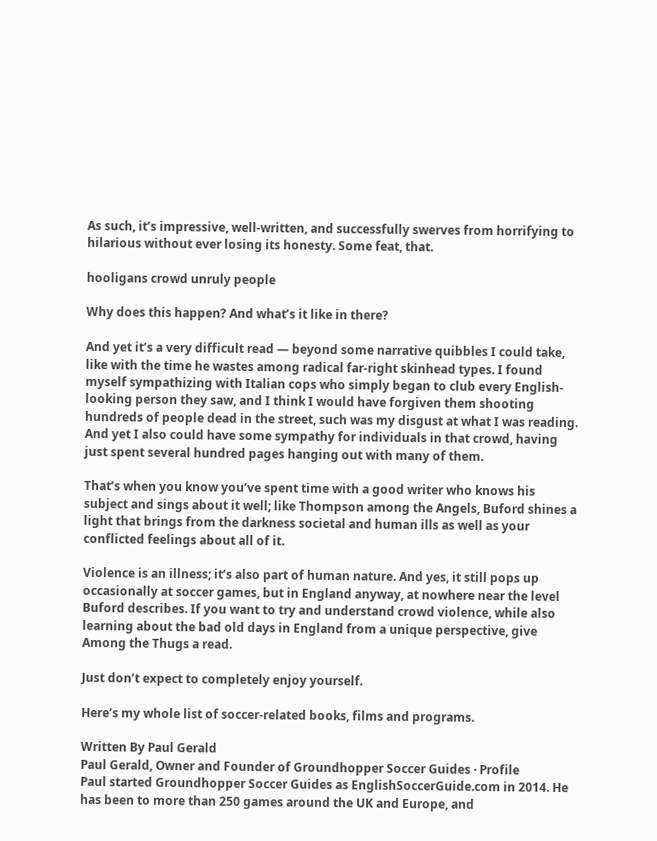As such, it’s impressive, well-written, and successfully swerves from horrifying to hilarious without ever losing its honesty. Some feat, that.

hooligans crowd unruly people

Why does this happen? And what’s it like in there?

And yet it’s a very difficult read — beyond some narrative quibbles I could take, like with the time he wastes among radical far-right skinhead types. I found myself sympathizing with Italian cops who simply began to club every English-looking person they saw, and I think I would have forgiven them shooting hundreds of people dead in the street, such was my disgust at what I was reading. And yet I also could have some sympathy for individuals in that crowd, having just spent several hundred pages hanging out with many of them.

That’s when you know you’ve spent time with a good writer who knows his subject and sings about it well; like Thompson among the Angels, Buford shines a light that brings from the darkness societal and human ills as well as your conflicted feelings about all of it.

Violence is an illness; it’s also part of human nature. And yes, it still pops up occasionally at soccer games, but in England anyway, at nowhere near the level Buford describes. If you want to try and understand crowd violence, while also learning about the bad old days in England from a unique perspective, give Among the Thugs a read.

Just don’t expect to completely enjoy yourself.

Here’s my whole list of soccer-related books, films and programs.

Written By Paul Gerald
Paul Gerald, Owner and Founder of Groundhopper Soccer Guides · Profile
Paul started Groundhopper Soccer Guides as EnglishSoccerGuide.com in 2014. He has been to more than 250 games around the UK and Europe, and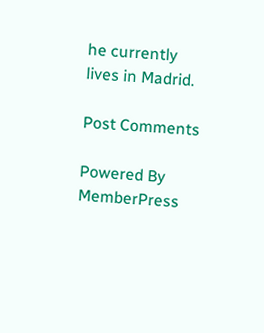he currently lives in Madrid.

Post Comments

Powered By MemberPress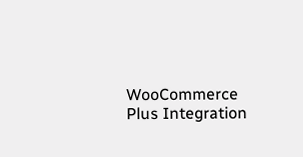WooCommerce Plus Integration